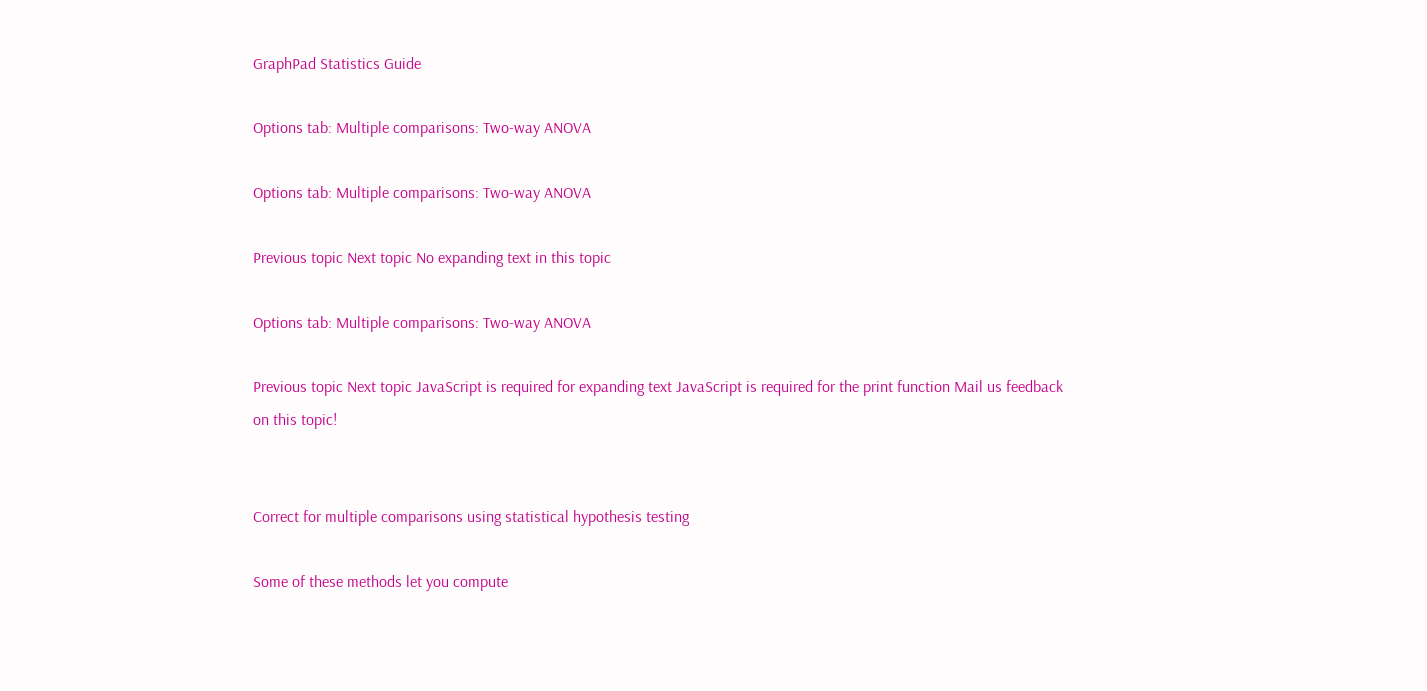GraphPad Statistics Guide

Options tab: Multiple comparisons: Two-way ANOVA

Options tab: Multiple comparisons: Two-way ANOVA

Previous topic Next topic No expanding text in this topic

Options tab: Multiple comparisons: Two-way ANOVA

Previous topic Next topic JavaScript is required for expanding text JavaScript is required for the print function Mail us feedback on this topic!


Correct for multiple comparisons using statistical hypothesis testing

Some of these methods let you compute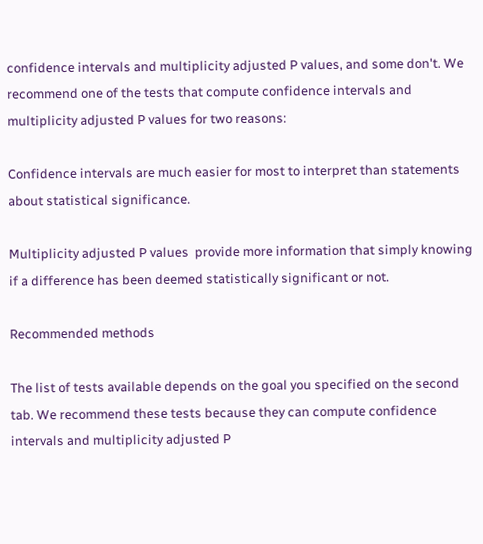confidence intervals and multiplicity adjusted P values, and some don't. We recommend one of the tests that compute confidence intervals and multiplicity adjusted P values for two reasons:

Confidence intervals are much easier for most to interpret than statements about statistical significance.

Multiplicity adjusted P values  provide more information that simply knowing if a difference has been deemed statistically significant or not.

Recommended methods

The list of tests available depends on the goal you specified on the second tab. We recommend these tests because they can compute confidence intervals and multiplicity adjusted P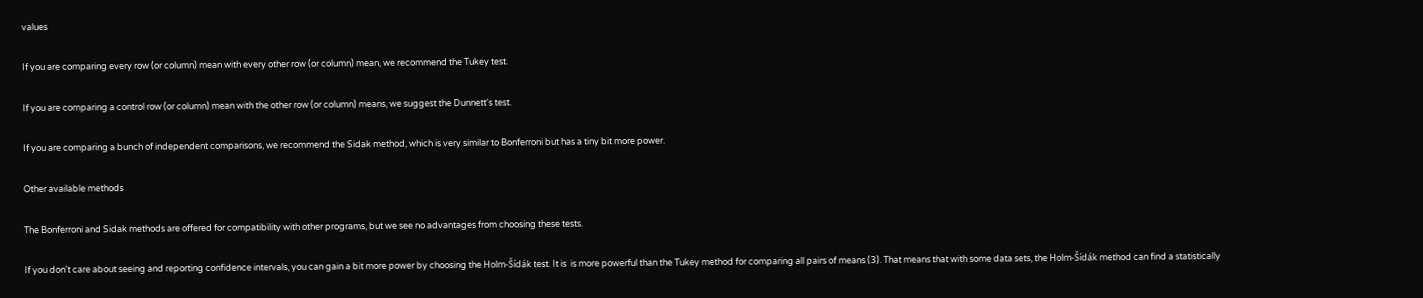values

If you are comparing every row (or column) mean with every other row (or column) mean, we recommend the Tukey test.

If you are comparing a control row (or column) mean with the other row (or column) means, we suggest the Dunnett's test.

If you are comparing a bunch of independent comparisons, we recommend the Sidak method, which is very similar to Bonferroni but has a tiny bit more power.

Other available methods

The Bonferroni and Sidak methods are offered for compatibility with other programs, but we see no advantages from choosing these tests.

If you don't care about seeing and reporting confidence intervals, you can gain a bit more power by choosing the Holm-Šídák test. It is  is more powerful than the Tukey method for comparing all pairs of means (3). That means that with some data sets, the Holm-Šídák method can find a statistically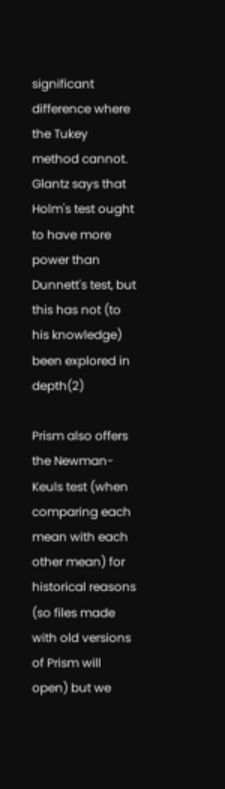significant difference where the Tukey method cannot. Glantz says that Holm's test ought to have more power than Dunnett's test, but this has not (to his knowledge) been explored in depth(2)

Prism also offers the Newman-Keuls test (when comparing each mean with each other mean) for historical reasons (so files made with old versions of Prism will open) but we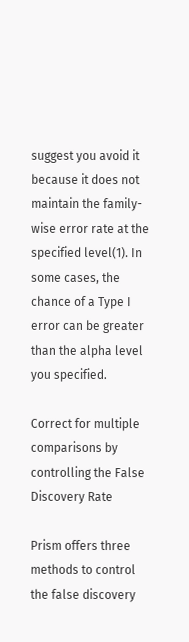suggest you avoid it because it does not maintain the family-wise error rate at the specified level(1). In some cases, the chance of a Type I error can be greater than the alpha level you specified.

Correct for multiple comparisons by controlling the False Discovery Rate

Prism offers three methods to control the false discovery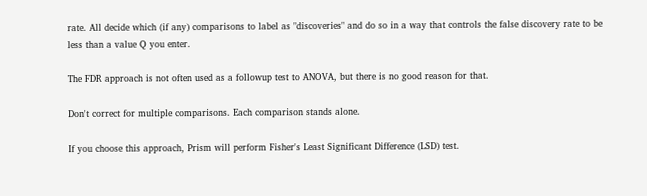rate. All decide which (if any) comparisons to label as "discoveries" and do so in a way that controls the false discovery rate to be less than a value Q you enter.

The FDR approach is not often used as a followup test to ANOVA, but there is no good reason for that.

Don't correct for multiple comparisons. Each comparison stands alone.

If you choose this approach, Prism will perform Fisher's Least Significant Difference (LSD) test.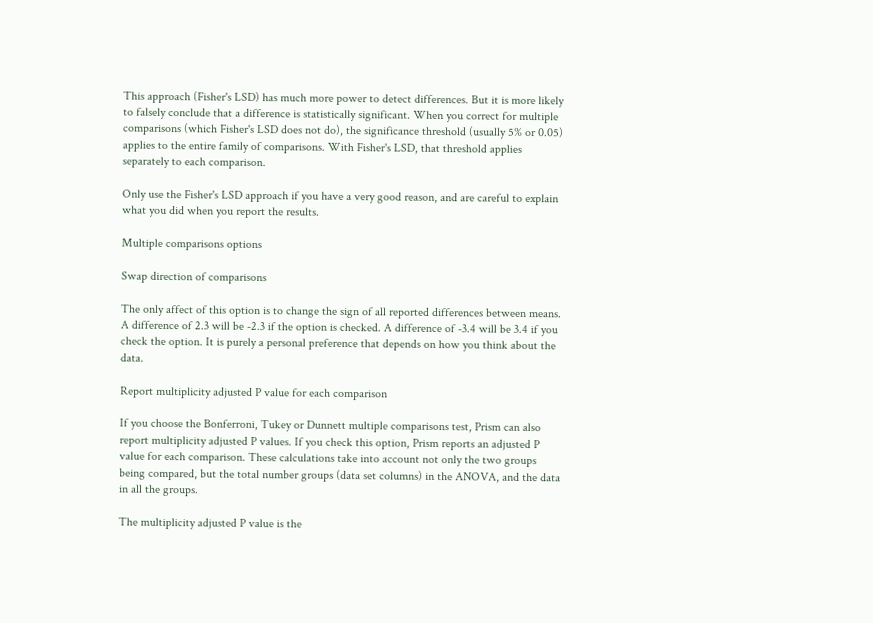This approach (Fisher's LSD) has much more power to detect differences. But it is more likely to falsely conclude that a difference is statistically significant. When you correct for multiple comparisons (which Fisher's LSD does not do), the significance threshold (usually 5% or 0.05) applies to the entire family of comparisons. With Fisher's LSD, that threshold applies separately to each comparison.

Only use the Fisher's LSD approach if you have a very good reason, and are careful to explain what you did when you report the results.

Multiple comparisons options

Swap direction of comparisons

The only affect of this option is to change the sign of all reported differences between means. A difference of 2.3 will be -2.3 if the option is checked. A difference of -3.4 will be 3.4 if you check the option. It is purely a personal preference that depends on how you think about the data.

Report multiplicity adjusted P value for each comparison

If you choose the Bonferroni, Tukey or Dunnett multiple comparisons test, Prism can also report multiplicity adjusted P values. If you check this option, Prism reports an adjusted P value for each comparison. These calculations take into account not only the two groups being compared, but the total number groups (data set columns) in the ANOVA, and the data in all the groups.

The multiplicity adjusted P value is the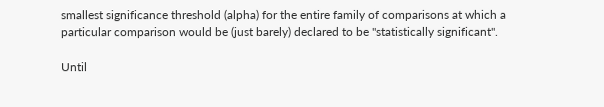smallest significance threshold (alpha) for the entire family of comparisons at which a particular comparison would be (just barely) declared to be "statistically significant".

Until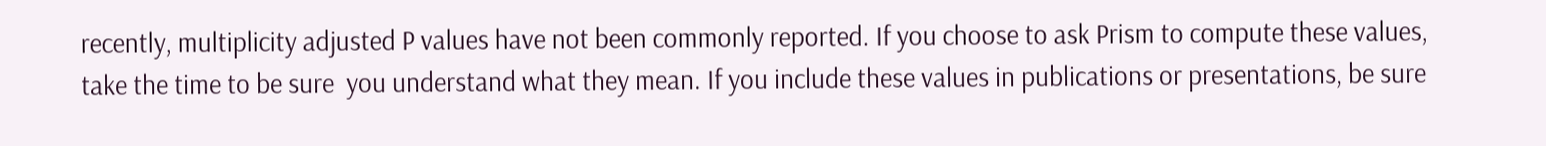recently, multiplicity adjusted P values have not been commonly reported. If you choose to ask Prism to compute these values, take the time to be sure  you understand what they mean. If you include these values in publications or presentations, be sure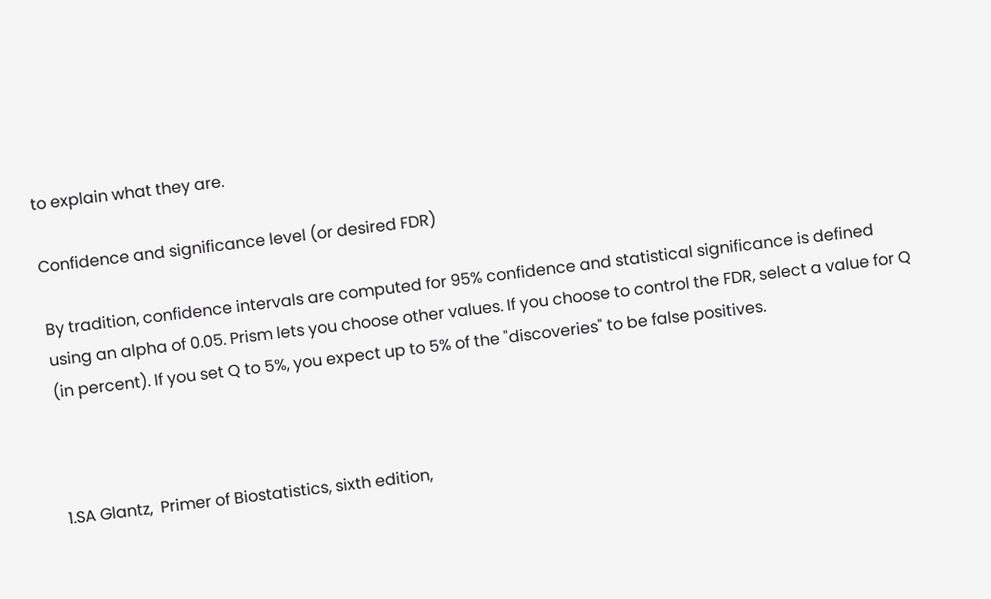to explain what they are.

Confidence and significance level (or desired FDR)

By tradition, confidence intervals are computed for 95% confidence and statistical significance is defined using an alpha of 0.05. Prism lets you choose other values. If you choose to control the FDR, select a value for Q (in percent). If you set Q to 5%, you expect up to 5% of the "discoveries" to be false positives.



1.SA Glantz,  Primer of Biostatistics, sixth edition,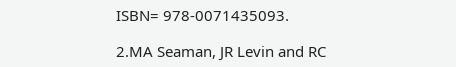ISBN= 978-0071435093.

2.MA Seaman, JR Levin and RC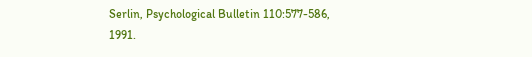Serlin, Psychological Bulletin 110:577-586, 1991.